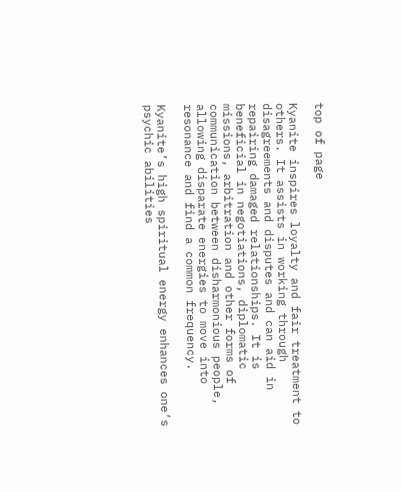top of page

Kyanite inspires loyalty and fair treatment to others. It assists in working through disagreements and disputes and can aid in repairing damaged relationships. It is beneficial in negotiations, diplomatic missions, arbitration and other forms of communication between disharmonious people, allowing disparate energies to move into resonance and find a common frequency.

Kyanite’s high spiritual energy enhances one’s psychic abilities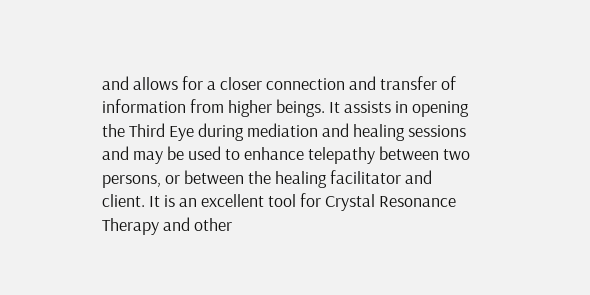and allows for a closer connection and transfer of information from higher beings. It assists in opening the Third Eye during mediation and healing sessions and may be used to enhance telepathy between two persons, or between the healing facilitator and client. It is an excellent tool for Crystal Resonance Therapy and other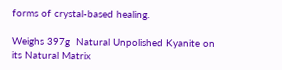forms of crystal-based healing.

Weighs 397g  Natural Unpolished Kyanite on its Natural Matrix